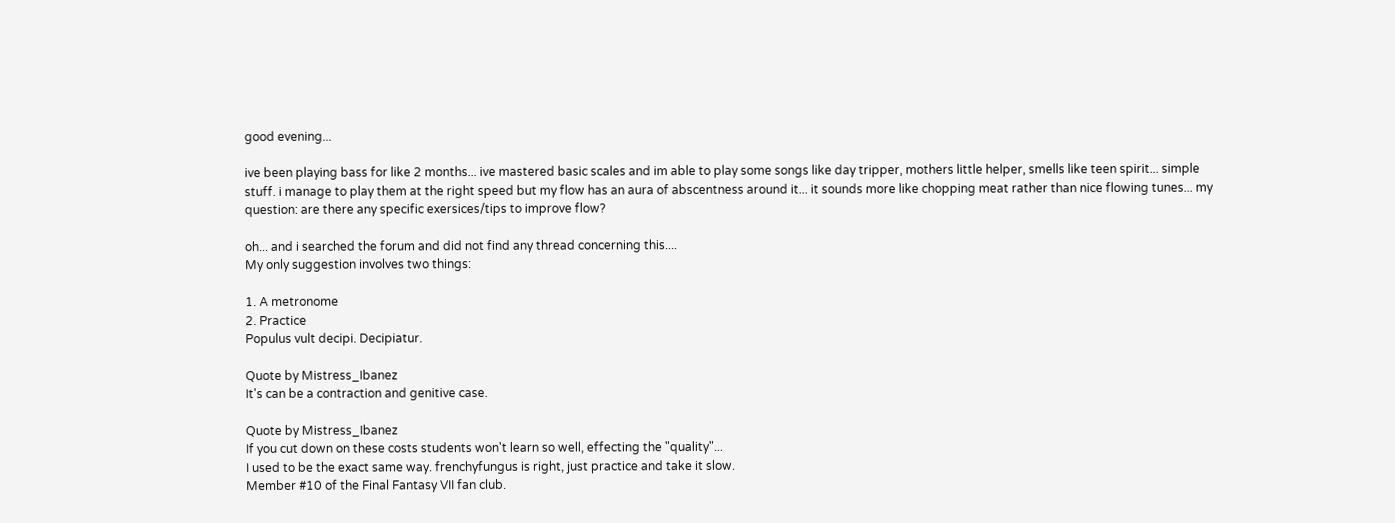good evening...

ive been playing bass for like 2 months... ive mastered basic scales and im able to play some songs like day tripper, mothers little helper, smells like teen spirit... simple stuff. i manage to play them at the right speed but my flow has an aura of abscentness around it... it sounds more like chopping meat rather than nice flowing tunes... my question: are there any specific exersices/tips to improve flow?

oh... and i searched the forum and did not find any thread concerning this....
My only suggestion involves two things:

1. A metronome
2. Practice
Populus vult decipi. Decipiatur.

Quote by Mistress_Ibanez
It's can be a contraction and genitive case.

Quote by Mistress_Ibanez
If you cut down on these costs students won't learn so well, effecting the "quality"...
I used to be the exact same way. frenchyfungus is right, just practice and take it slow.
Member #10 of the Final Fantasy VII fan club.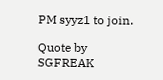PM syyz1 to join.

Quote by SGFREAK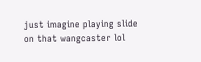just imagine playing slide on that wangcaster lol